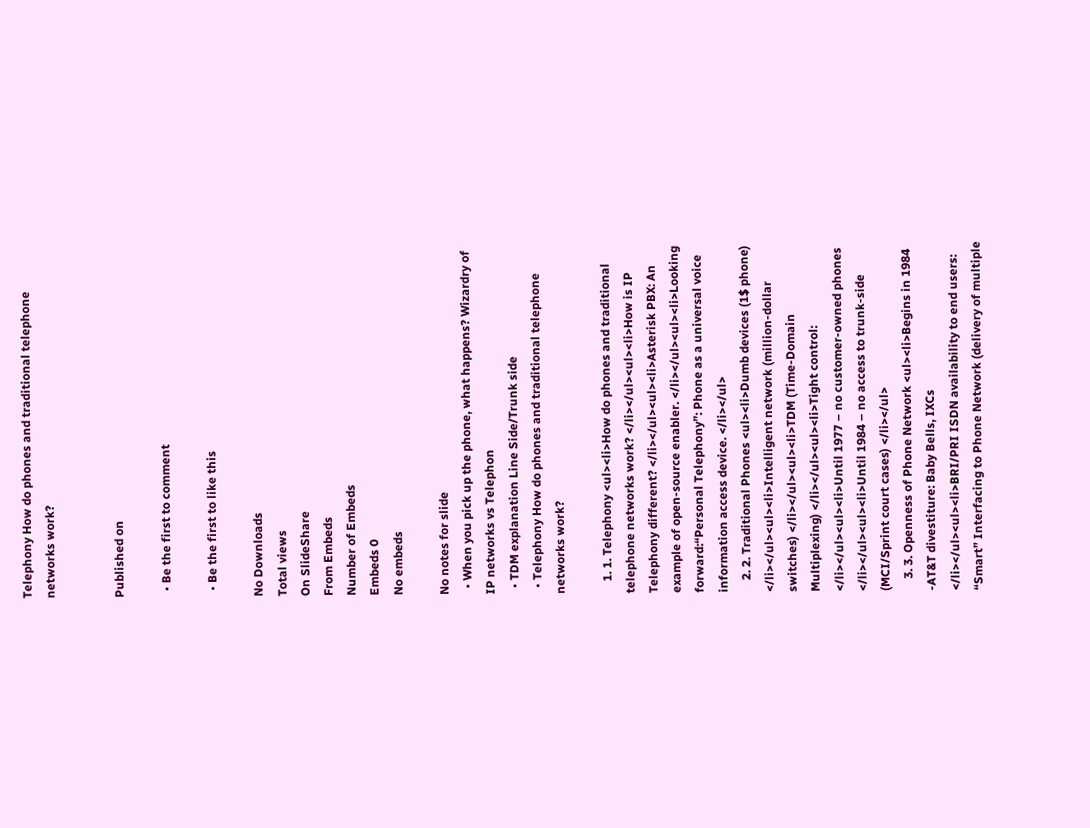Telephony How do phones and traditional telephone networks work?


Published on

  • Be the first to comment

  • Be the first to like this

No Downloads
Total views
On SlideShare
From Embeds
Number of Embeds
Embeds 0
No embeds

No notes for slide
  • When you pick up the phone, what happens? Wizardry of IP networks vs Telephon
  • TDM explanation Line Side/Trunk side
  • Telephony How do phones and traditional telephone networks work?

    1. 1. Telephony <ul><li>How do phones and traditional telephone networks work? </li></ul><ul><li>How is IP Telephony different? </li></ul><ul><li>Asterisk PBX: An example of open-source enabler. </li></ul><ul><li>Looking forward:“Personal Telephony”: Phone as a universal voice information access device. </li></ul>
    2. 2. Traditional Phones <ul><li>Dumb devices (1$ phone) </li></ul><ul><li>Intelligent network (million-dollar switches) </li></ul><ul><li>TDM (Time-Domain Multiplexing) </li></ul><ul><li>Tight control: </li></ul><ul><li>Until 1977 – no customer-owned phones </li></ul><ul><li>Until 1984 – no access to trunk-side (MCI/Sprint court cases) </li></ul>
    3. 3. Openness of Phone Network <ul><li>Begins in 1984 -AT&T divestiture: Baby Bells, IXCs </li></ul><ul><li>BRI/PRI ISDN availability to end users: “Smart” Interfacing to Phone Network (delivery of multiple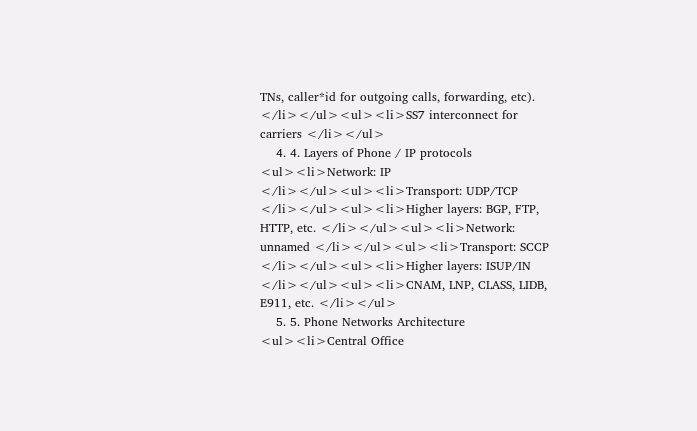TNs, caller*id for outgoing calls, forwarding, etc). </li></ul><ul><li>SS7 interconnect for carriers </li></ul>
    4. 4. Layers of Phone / IP protocols <ul><li>Network: IP </li></ul><ul><li>Transport: UDP/TCP </li></ul><ul><li>Higher layers: BGP, FTP, HTTP, etc. </li></ul><ul><li>Network: unnamed </li></ul><ul><li>Transport: SCCP </li></ul><ul><li>Higher layers: ISUP/IN </li></ul><ul><li>CNAM, LNP, CLASS, LIDB, E911, etc. </li></ul>
    5. 5. Phone Networks Architecture <ul><li>Central Office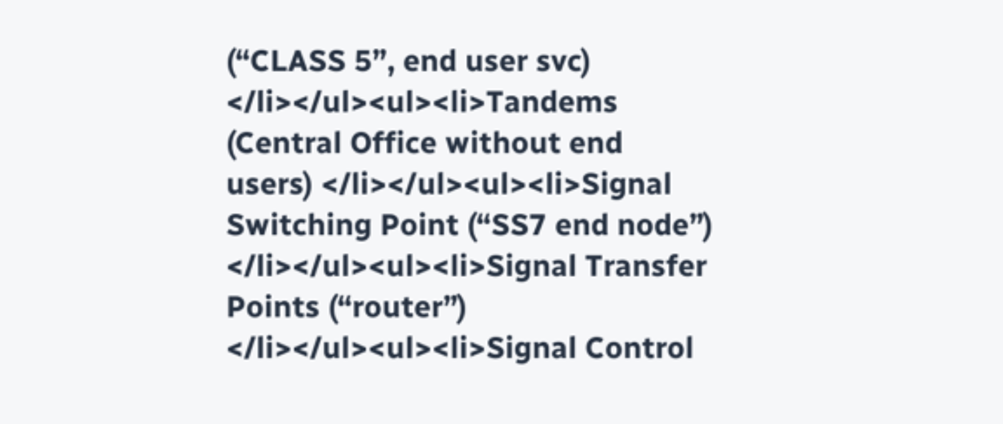(“CLASS 5”, end user svc) </li></ul><ul><li>Tandems (Central Office without end users) </li></ul><ul><li>Signal Switching Point (“SS7 end node”) </li></ul><ul><li>Signal Transfer Points (“router”) </li></ul><ul><li>Signal Control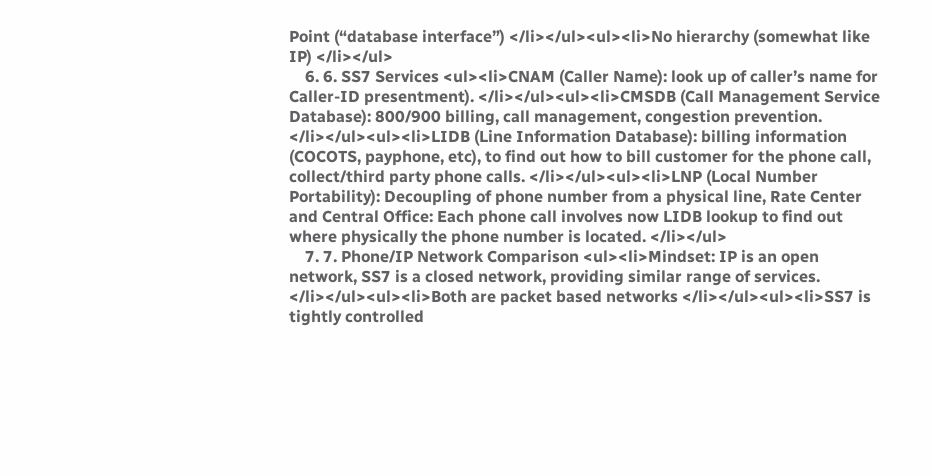Point (“database interface”) </li></ul><ul><li>No hierarchy (somewhat like IP) </li></ul>
    6. 6. SS7 Services <ul><li>CNAM (Caller Name): look up of caller’s name for Caller-ID presentment). </li></ul><ul><li>CMSDB (Call Management Service Database): 800/900 billing, call management, congestion prevention. </li></ul><ul><li>LIDB (Line Information Database): billing information (COCOTS, payphone, etc), to find out how to bill customer for the phone call, collect/third party phone calls. </li></ul><ul><li>LNP (Local Number Portability): Decoupling of phone number from a physical line, Rate Center and Central Office: Each phone call involves now LIDB lookup to find out where physically the phone number is located. </li></ul>
    7. 7. Phone/IP Network Comparison <ul><li>Mindset: IP is an open network, SS7 is a closed network, providing similar range of services. </li></ul><ul><li>Both are packet based networks </li></ul><ul><li>SS7 is tightly controlled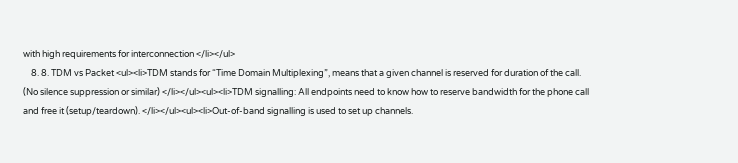with high requirements for interconnection </li></ul>
    8. 8. TDM vs Packet <ul><li>TDM stands for “Time Domain Multiplexing”, means that a given channel is reserved for duration of the call. (No silence suppression or similar) </li></ul><ul><li>TDM signalling: All endpoints need to know how to reserve bandwidth for the phone call and free it (setup/teardown). </li></ul><ul><li>Out-of-band signalling is used to set up channels.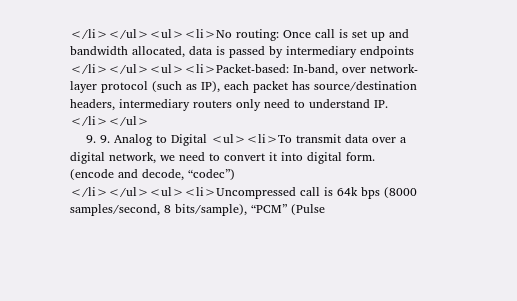</li></ul><ul><li>No routing: Once call is set up and bandwidth allocated, data is passed by intermediary endpoints </li></ul><ul><li>Packet-based: In-band, over network-layer protocol (such as IP), each packet has source/destination headers, intermediary routers only need to understand IP. </li></ul>
    9. 9. Analog to Digital <ul><li>To transmit data over a digital network, we need to convert it into digital form. (encode and decode, “codec”) </li></ul><ul><li>Uncompressed call is 64k bps (8000 samples/second, 8 bits/sample), “PCM” (Pulse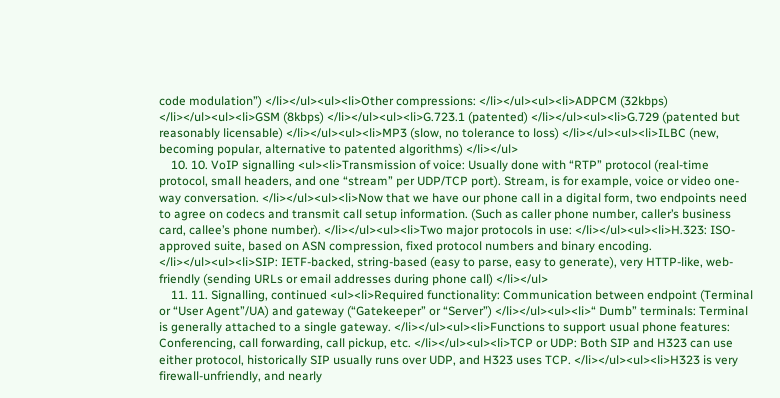code modulation”) </li></ul><ul><li>Other compressions: </li></ul><ul><li>ADPCM (32kbps) </li></ul><ul><li>GSM (8kbps) </li></ul><ul><li>G.723.1 (patented) </li></ul><ul><li>G.729 (patented but reasonably licensable) </li></ul><ul><li>MP3 (slow, no tolerance to loss) </li></ul><ul><li>ILBC (new, becoming popular, alternative to patented algorithms) </li></ul>
    10. 10. VoIP signalling <ul><li>Transmission of voice: Usually done with “RTP” protocol (real-time protocol, small headers, and one “stream” per UDP/TCP port). Stream, is for example, voice or video one-way conversation. </li></ul><ul><li>Now that we have our phone call in a digital form, two endpoints need to agree on codecs and transmit call setup information. (Such as caller phone number, caller’s business card, callee’s phone number). </li></ul><ul><li>Two major protocols in use: </li></ul><ul><li>H.323: ISO-approved suite, based on ASN compression, fixed protocol numbers and binary encoding. </li></ul><ul><li>SIP: IETF-backed, string-based (easy to parse, easy to generate), very HTTP-like, web-friendly (sending URLs or email addresses during phone call) </li></ul>
    11. 11. Signalling, continued <ul><li>Required functionality: Communication between endpoint (Terminal or “User Agent”/UA) and gateway (“Gatekeeper” or “Server”) </li></ul><ul><li>“ Dumb” terminals: Terminal is generally attached to a single gateway. </li></ul><ul><li>Functions to support usual phone features: Conferencing, call forwarding, call pickup, etc. </li></ul><ul><li>TCP or UDP: Both SIP and H323 can use either protocol, historically SIP usually runs over UDP, and H323 uses TCP. </li></ul><ul><li>H323 is very firewall-unfriendly, and nearly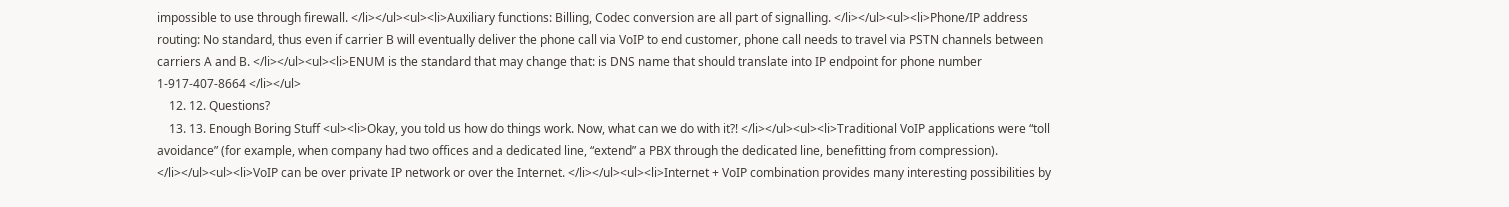impossible to use through firewall. </li></ul><ul><li>Auxiliary functions: Billing, Codec conversion are all part of signalling. </li></ul><ul><li>Phone/IP address routing: No standard, thus even if carrier B will eventually deliver the phone call via VoIP to end customer, phone call needs to travel via PSTN channels between carriers A and B. </li></ul><ul><li>ENUM is the standard that may change that: is DNS name that should translate into IP endpoint for phone number 1-917-407-8664 </li></ul>
    12. 12. Questions?
    13. 13. Enough Boring Stuff <ul><li>Okay, you told us how do things work. Now, what can we do with it?! </li></ul><ul><li>Traditional VoIP applications were “toll avoidance” (for example, when company had two offices and a dedicated line, “extend” a PBX through the dedicated line, benefitting from compression). </li></ul><ul><li>VoIP can be over private IP network or over the Internet. </li></ul><ul><li>Internet + VoIP combination provides many interesting possibilities by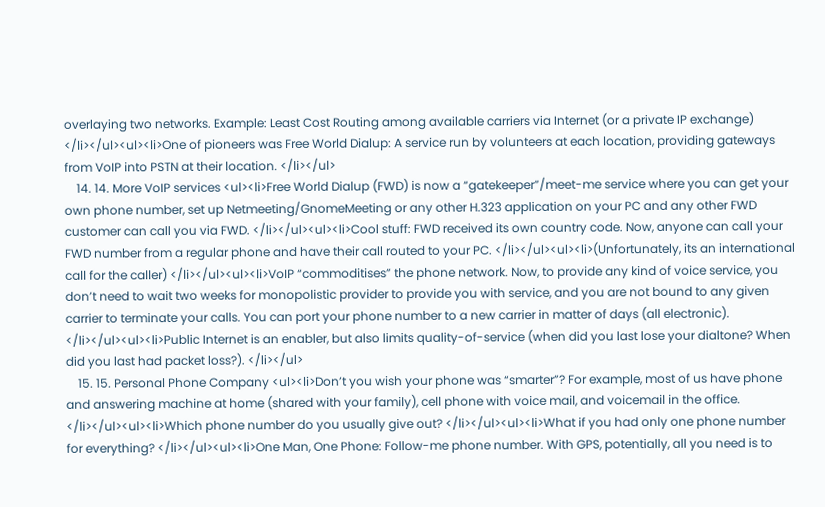overlaying two networks. Example: Least Cost Routing among available carriers via Internet (or a private IP exchange) </li></ul><ul><li>One of pioneers was Free World Dialup: A service run by volunteers at each location, providing gateways from VoIP into PSTN at their location. </li></ul>
    14. 14. More VoIP services <ul><li>Free World Dialup (FWD) is now a “gatekeeper”/meet-me service where you can get your own phone number, set up Netmeeting/GnomeMeeting or any other H.323 application on your PC and any other FWD customer can call you via FWD. </li></ul><ul><li>Cool stuff: FWD received its own country code. Now, anyone can call your FWD number from a regular phone and have their call routed to your PC. </li></ul><ul><li>(Unfortunately, its an international call for the caller) </li></ul><ul><li>VoIP “commoditises” the phone network. Now, to provide any kind of voice service, you don’t need to wait two weeks for monopolistic provider to provide you with service, and you are not bound to any given carrier to terminate your calls. You can port your phone number to a new carrier in matter of days (all electronic). </li></ul><ul><li>Public Internet is an enabler, but also limits quality-of-service (when did you last lose your dialtone? When did you last had packet loss?). </li></ul>
    15. 15. Personal Phone Company <ul><li>Don’t you wish your phone was “smarter”? For example, most of us have phone and answering machine at home (shared with your family), cell phone with voice mail, and voicemail in the office. </li></ul><ul><li>Which phone number do you usually give out? </li></ul><ul><li>What if you had only one phone number for everything? </li></ul><ul><li>One Man, One Phone: Follow-me phone number. With GPS, potentially, all you need is to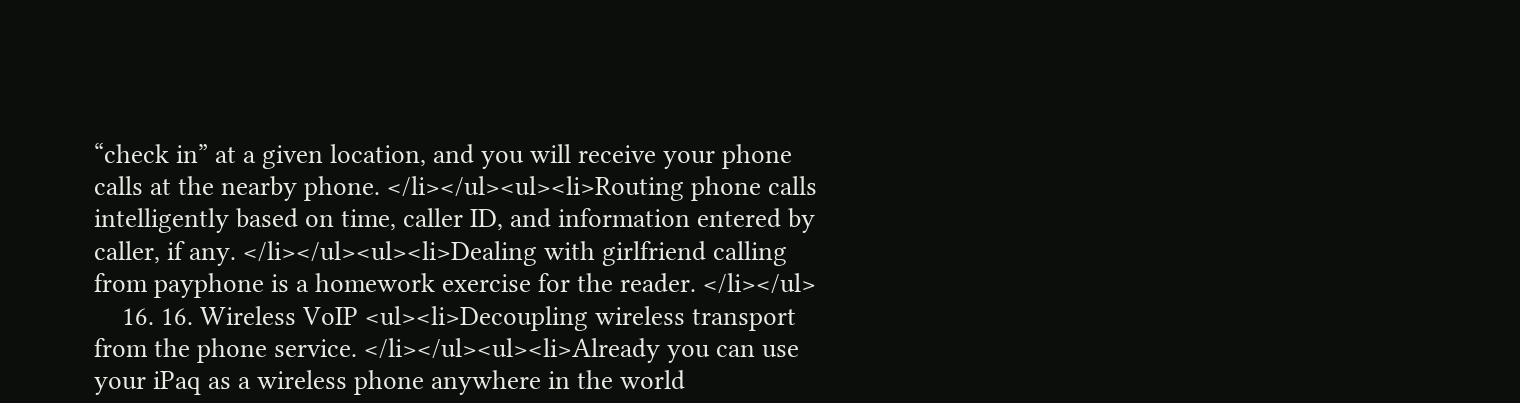“check in” at a given location, and you will receive your phone calls at the nearby phone. </li></ul><ul><li>Routing phone calls intelligently based on time, caller ID, and information entered by caller, if any. </li></ul><ul><li>Dealing with girlfriend calling from payphone is a homework exercise for the reader. </li></ul>
    16. 16. Wireless VoIP <ul><li>Decoupling wireless transport from the phone service. </li></ul><ul><li>Already you can use your iPaq as a wireless phone anywhere in the world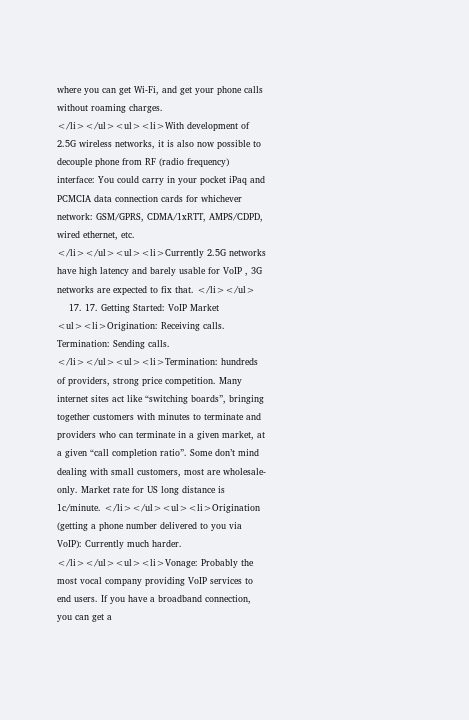where you can get Wi-Fi, and get your phone calls without roaming charges. </li></ul><ul><li>With development of 2.5G wireless networks, it is also now possible to decouple phone from RF (radio frequency) interface: You could carry in your pocket iPaq and PCMCIA data connection cards for whichever network: GSM/GPRS, CDMA/1xRTT, AMPS/CDPD, wired ethernet, etc. </li></ul><ul><li>Currently 2.5G networks have high latency and barely usable for VoIP , 3G networks are expected to fix that. </li></ul>
    17. 17. Getting Started: VoIP Market <ul><li>Origination: Receiving calls. Termination: Sending calls. </li></ul><ul><li>Termination: hundreds of providers, strong price competition. Many internet sites act like “switching boards”, bringing together customers with minutes to terminate and providers who can terminate in a given market, at a given “call completion ratio”. Some don’t mind dealing with small customers, most are wholesale-only. Market rate for US long distance is 1c/minute. </li></ul><ul><li>Origination (getting a phone number delivered to you via VoIP): Currently much harder. </li></ul><ul><li>Vonage: Probably the most vocal company providing VoIP services to end users. If you have a broadband connection, you can get a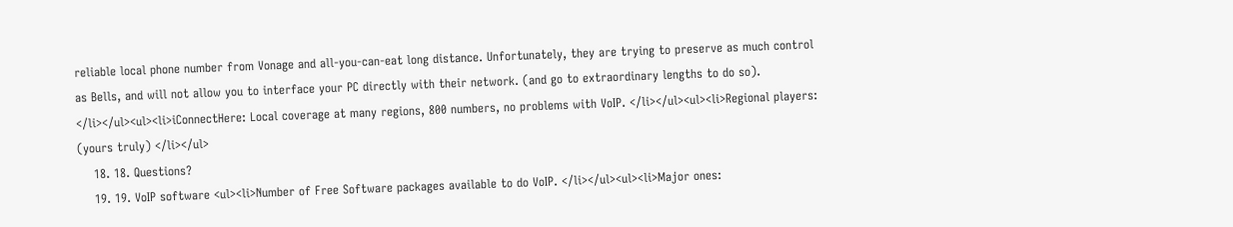reliable local phone number from Vonage and all-you-can-eat long distance. Unfortunately, they are trying to preserve as much control as Bells, and will not allow you to interface your PC directly with their network. (and go to extraordinary lengths to do so). </li></ul><ul><li>iConnectHere: Local coverage at many regions, 800 numbers, no problems with VoIP. </li></ul><ul><li>Regional players: (yours truly) </li></ul>
    18. 18. Questions?
    19. 19. VoIP software <ul><li>Number of Free Software packages available to do VoIP. </li></ul><ul><li>Major ones: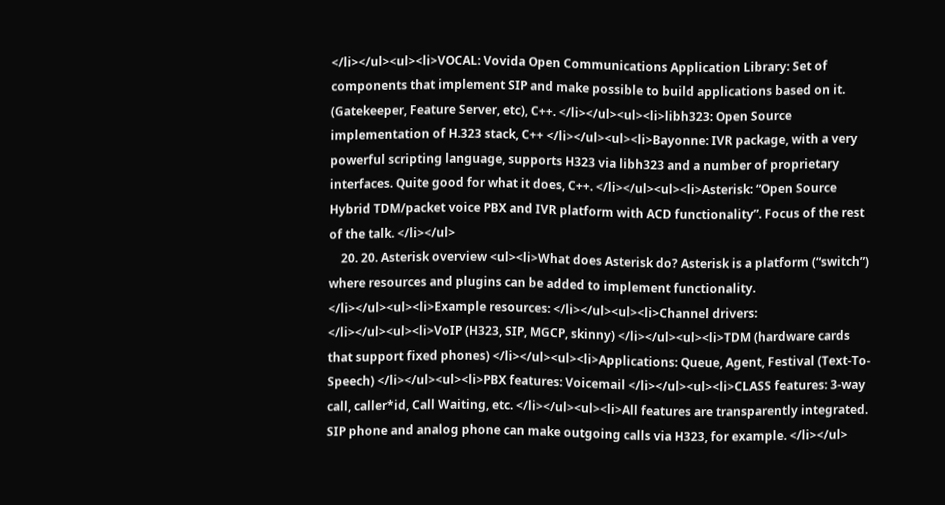</li></ul><ul><li>VOCAL: Vovida Open Communications Application Library: Set of components that implement SIP and make possible to build applications based on it. (Gatekeeper, Feature Server, etc), C++. </li></ul><ul><li>libh323: Open Source implementation of H.323 stack, C++ </li></ul><ul><li>Bayonne: IVR package, with a very powerful scripting language, supports H323 via libh323 and a number of proprietary interfaces. Quite good for what it does, C++. </li></ul><ul><li>Asterisk: “Open Source Hybrid TDM/packet voice PBX and IVR platform with ACD functionality”. Focus of the rest of the talk. </li></ul>
    20. 20. Asterisk overview <ul><li>What does Asterisk do? Asterisk is a platform (“switch”) where resources and plugins can be added to implement functionality. </li></ul><ul><li>Example resources: </li></ul><ul><li>Channel drivers: </li></ul><ul><li>VoIP (H323, SIP, MGCP, skinny) </li></ul><ul><li>TDM (hardware cards that support fixed phones) </li></ul><ul><li>Applications: Queue, Agent, Festival (Text-To-Speech) </li></ul><ul><li>PBX features: Voicemail </li></ul><ul><li>CLASS features: 3-way call, caller*id, Call Waiting, etc. </li></ul><ul><li>All features are transparently integrated. SIP phone and analog phone can make outgoing calls via H323, for example. </li></ul>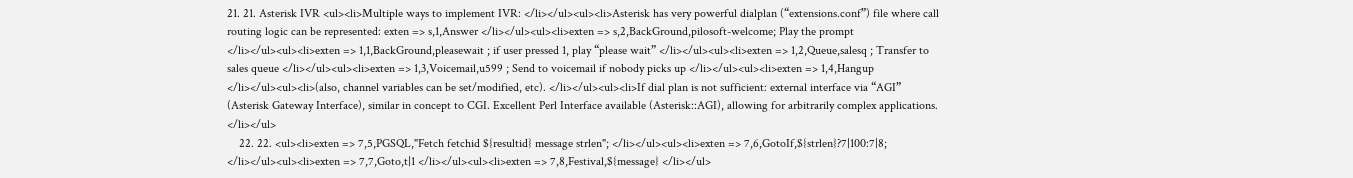21. 21. Asterisk IVR <ul><li>Multiple ways to implement IVR: </li></ul><ul><li>Asterisk has very powerful dialplan (“extensions.conf”) file where call routing logic can be represented: exten => s,1,Answer </li></ul><ul><li>exten => s,2,BackGround,pilosoft-welcome; Play the prompt </li></ul><ul><li>exten => 1,1,BackGround,pleasewait ; if user pressed 1, play “please wait” </li></ul><ul><li>exten => 1,2,Queue,salesq ; Transfer to sales queue </li></ul><ul><li>exten => 1,3,Voicemail,u599 ; Send to voicemail if nobody picks up </li></ul><ul><li>exten => 1,4,Hangup </li></ul><ul><li>(also, channel variables can be set/modified, etc). </li></ul><ul><li>If dial plan is not sufficient: external interface via “AGI” (Asterisk Gateway Interface), similar in concept to CGI. Excellent Perl Interface available (Asterisk::AGI), allowing for arbitrarily complex applications. </li></ul>
    22. 22. <ul><li>exten => 7,5,PGSQL,"Fetch fetchid ${resultid} message strlen"; </li></ul><ul><li>exten => 7,6,GotoIf,${strlen}?7|100:7|8; </li></ul><ul><li>exten => 7,7,Goto,t|1 </li></ul><ul><li>exten => 7,8,Festival,${message} </li></ul>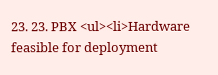23. 23. PBX <ul><li>Hardware feasible for deployment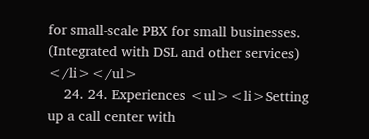for small-scale PBX for small businesses. (Integrated with DSL and other services) </li></ul>
    24. 24. Experiences <ul><li>Setting up a call center with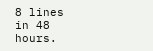8 lines in 48 hours.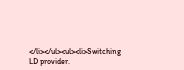</li></ul><ul><li>Switching LD provider.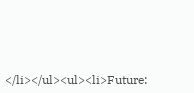</li></ul><ul><li>Future: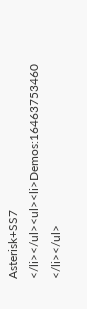Asterisk+SS7 </li></ul><ul><li>Demos:16463753460 </li></ul>